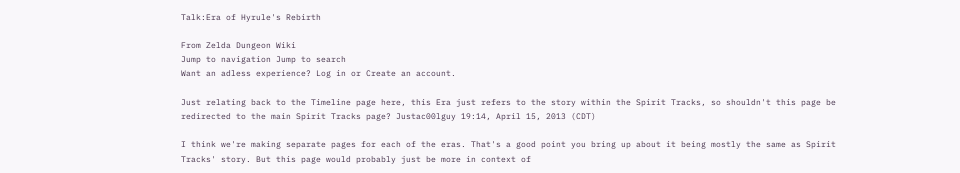Talk:Era of Hyrule's Rebirth

From Zelda Dungeon Wiki
Jump to navigation Jump to search
Want an adless experience? Log in or Create an account.

Just relating back to the Timeline page here, this Era just refers to the story within the Spirit Tracks, so shouldn't this page be redirected to the main Spirit Tracks page? Justac00lguy 19:14, April 15, 2013 (CDT)

I think we're making separate pages for each of the eras. That's a good point you bring up about it being mostly the same as Spirit Tracks' story. But this page would probably just be more in context of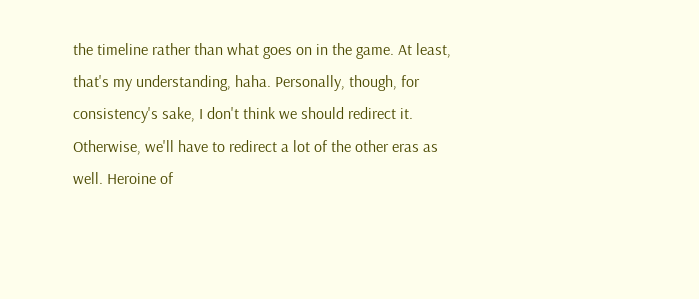the timeline rather than what goes on in the game. At least, that's my understanding, haha. Personally, though, for consistency's sake, I don't think we should redirect it. Otherwise, we'll have to redirect a lot of the other eras as well. Heroine of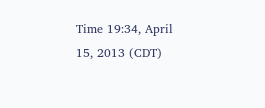Time 19:34, April 15, 2013 (CDT)